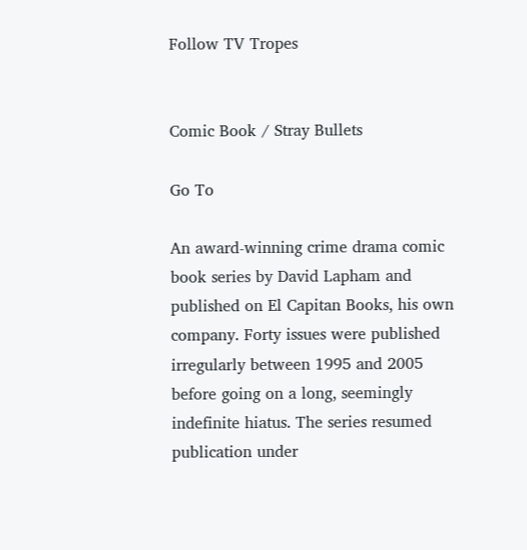Follow TV Tropes


Comic Book / Stray Bullets

Go To

An award-winning crime drama comic book series by David Lapham and published on El Capitan Books, his own company. Forty issues were published irregularly between 1995 and 2005 before going on a long, seemingly indefinite hiatus. The series resumed publication under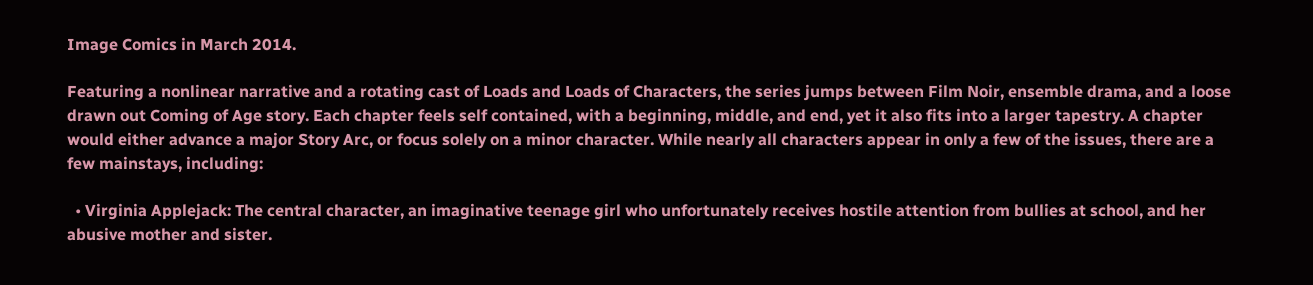Image Comics in March 2014.

Featuring a nonlinear narrative and a rotating cast of Loads and Loads of Characters, the series jumps between Film Noir, ensemble drama, and a loose drawn out Coming of Age story. Each chapter feels self contained, with a beginning, middle, and end, yet it also fits into a larger tapestry. A chapter would either advance a major Story Arc, or focus solely on a minor character. While nearly all characters appear in only a few of the issues, there are a few mainstays, including:

  • Virginia Applejack: The central character, an imaginative teenage girl who unfortunately receives hostile attention from bullies at school, and her abusive mother and sister.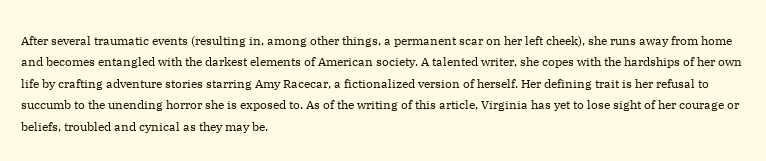After several traumatic events (resulting in, among other things, a permanent scar on her left cheek), she runs away from home and becomes entangled with the darkest elements of American society. A talented writer, she copes with the hardships of her own life by crafting adventure stories starring Amy Racecar, a fictionalized version of herself. Her defining trait is her refusal to succumb to the unending horror she is exposed to. As of the writing of this article, Virginia has yet to lose sight of her courage or beliefs, troubled and cynical as they may be.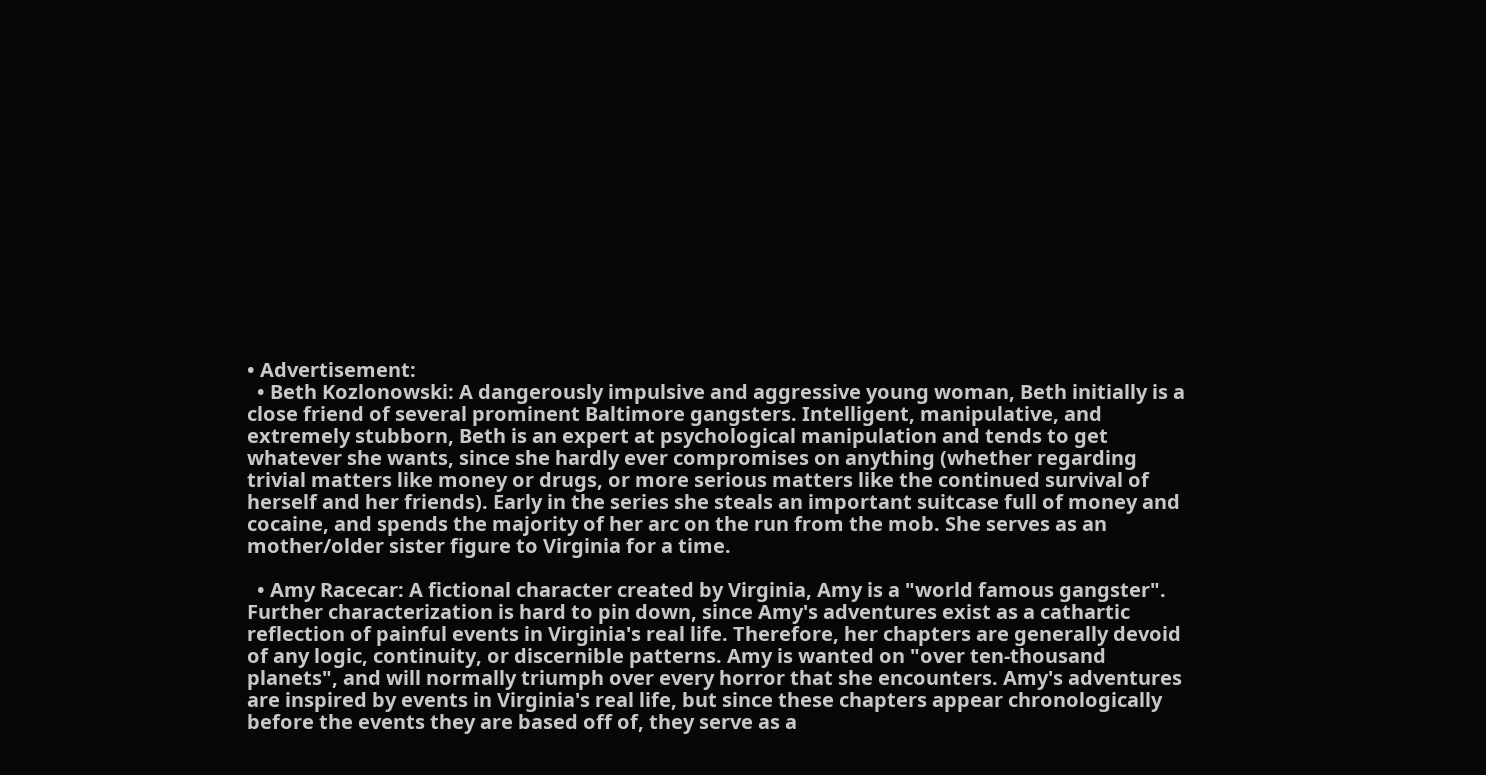• Advertisement:
  • Beth Kozlonowski: A dangerously impulsive and aggressive young woman, Beth initially is a close friend of several prominent Baltimore gangsters. Intelligent, manipulative, and extremely stubborn, Beth is an expert at psychological manipulation and tends to get whatever she wants, since she hardly ever compromises on anything (whether regarding trivial matters like money or drugs, or more serious matters like the continued survival of herself and her friends). Early in the series she steals an important suitcase full of money and cocaine, and spends the majority of her arc on the run from the mob. She serves as an mother/older sister figure to Virginia for a time.

  • Amy Racecar: A fictional character created by Virginia, Amy is a "world famous gangster". Further characterization is hard to pin down, since Amy's adventures exist as a cathartic reflection of painful events in Virginia's real life. Therefore, her chapters are generally devoid of any logic, continuity, or discernible patterns. Amy is wanted on "over ten-thousand planets", and will normally triumph over every horror that she encounters. Amy's adventures are inspired by events in Virginia's real life, but since these chapters appear chronologically before the events they are based off of, they serve as a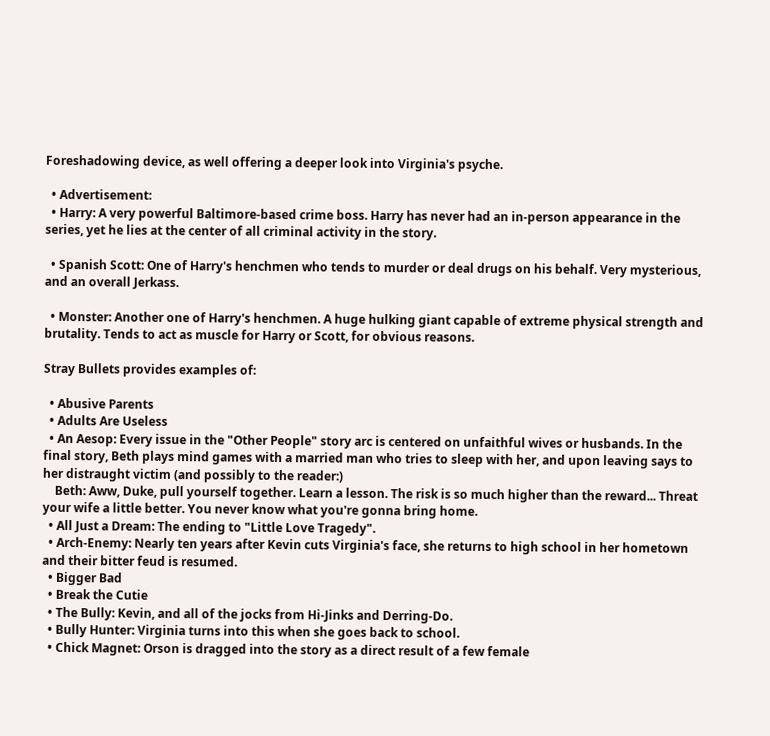Foreshadowing device, as well offering a deeper look into Virginia's psyche.

  • Advertisement:
  • Harry: A very powerful Baltimore-based crime boss. Harry has never had an in-person appearance in the series, yet he lies at the center of all criminal activity in the story.

  • Spanish Scott: One of Harry's henchmen who tends to murder or deal drugs on his behalf. Very mysterious, and an overall Jerkass.

  • Monster: Another one of Harry's henchmen. A huge hulking giant capable of extreme physical strength and brutality. Tends to act as muscle for Harry or Scott, for obvious reasons.

Stray Bullets provides examples of:

  • Abusive Parents
  • Adults Are Useless
  • An Aesop: Every issue in the "Other People" story arc is centered on unfaithful wives or husbands. In the final story, Beth plays mind games with a married man who tries to sleep with her, and upon leaving says to her distraught victim (and possibly to the reader:)
    Beth: Aww, Duke, pull yourself together. Learn a lesson. The risk is so much higher than the reward... Threat your wife a little better. You never know what you're gonna bring home.
  • All Just a Dream: The ending to "Little Love Tragedy".
  • Arch-Enemy: Nearly ten years after Kevin cuts Virginia's face, she returns to high school in her hometown and their bitter feud is resumed.
  • Bigger Bad
  • Break the Cutie
  • The Bully: Kevin, and all of the jocks from Hi-Jinks and Derring-Do.
  • Bully Hunter: Virginia turns into this when she goes back to school.
  • Chick Magnet: Orson is dragged into the story as a direct result of a few female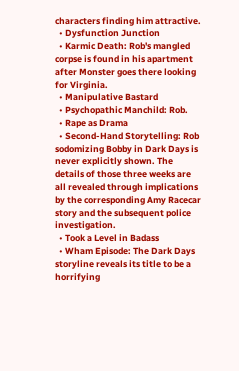characters finding him attractive.
  • Dysfunction Junction
  • Karmic Death: Rob's mangled corpse is found in his apartment after Monster goes there looking for Virginia.
  • Manipulative Bastard
  • Psychopathic Manchild: Rob.
  • Rape as Drama
  • Second-Hand Storytelling: Rob sodomizing Bobby in Dark Days is never explicitly shown. The details of those three weeks are all revealed through implications by the corresponding Amy Racecar story and the subsequent police investigation.
  • Took a Level in Badass
  • Wham Episode: The Dark Days storyline reveals its title to be a horrifying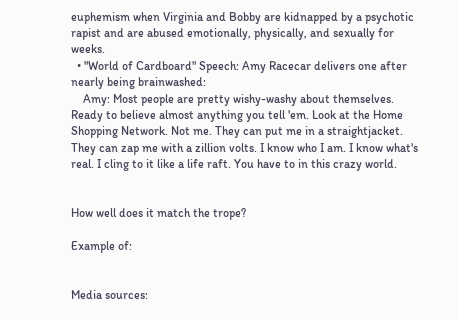euphemism when Virginia and Bobby are kidnapped by a psychotic rapist and are abused emotionally, physically, and sexually for weeks.
  • "World of Cardboard" Speech: Amy Racecar delivers one after nearly being brainwashed:
    Amy: Most people are pretty wishy-washy about themselves. Ready to believe almost anything you tell 'em. Look at the Home Shopping Network. Not me. They can put me in a straightjacket. They can zap me with a zillion volts. I know who I am. I know what's real. I cling to it like a life raft. You have to in this crazy world.


How well does it match the trope?

Example of:


Media sources: